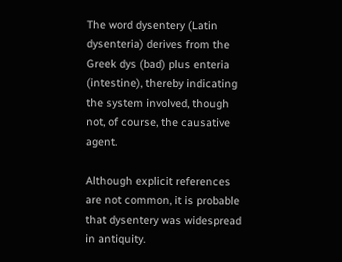The word dysentery (Latin dysenteria) derives from the Greek dys (bad) plus enteria (intestine), thereby indicating the system involved, though not, of course, the causative agent.

Although explicit references are not common, it is probable that dysentery was widespread in antiquity.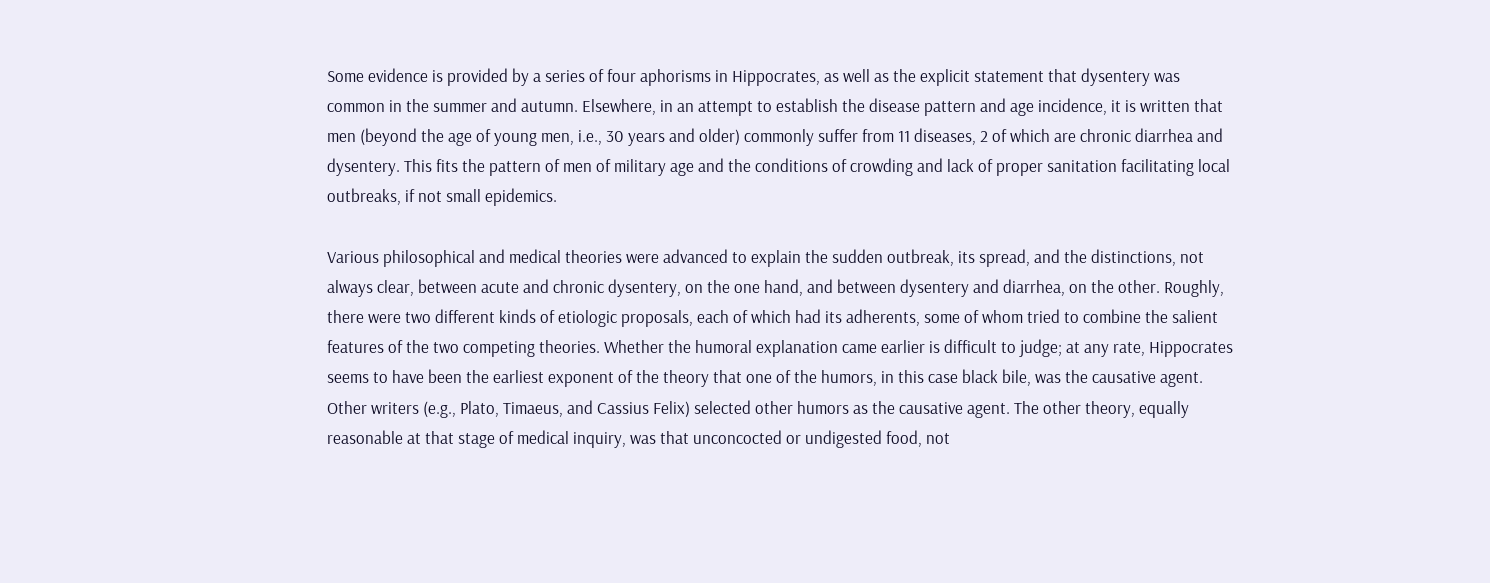Some evidence is provided by a series of four aphorisms in Hippocrates, as well as the explicit statement that dysentery was common in the summer and autumn. Elsewhere, in an attempt to establish the disease pattern and age incidence, it is written that men (beyond the age of young men, i.e., 30 years and older) commonly suffer from 11 diseases, 2 of which are chronic diarrhea and dysentery. This fits the pattern of men of military age and the conditions of crowding and lack of proper sanitation facilitating local outbreaks, if not small epidemics.

Various philosophical and medical theories were advanced to explain the sudden outbreak, its spread, and the distinctions, not always clear, between acute and chronic dysentery, on the one hand, and between dysentery and diarrhea, on the other. Roughly, there were two different kinds of etiologic proposals, each of which had its adherents, some of whom tried to combine the salient features of the two competing theories. Whether the humoral explanation came earlier is difficult to judge; at any rate, Hippocrates seems to have been the earliest exponent of the theory that one of the humors, in this case black bile, was the causative agent. Other writers (e.g., Plato, Timaeus, and Cassius Felix) selected other humors as the causative agent. The other theory, equally reasonable at that stage of medical inquiry, was that unconcocted or undigested food, not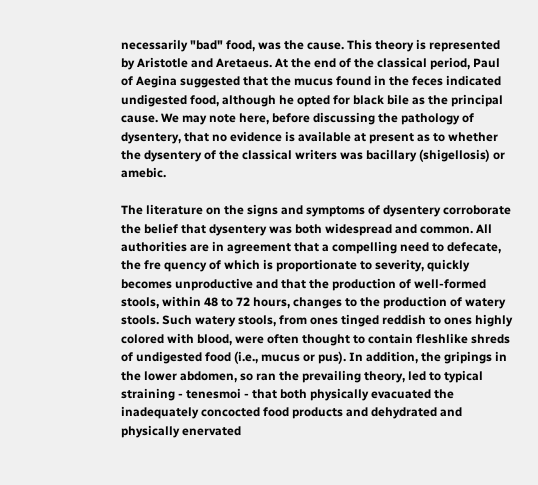necessarily "bad" food, was the cause. This theory is represented by Aristotle and Aretaeus. At the end of the classical period, Paul of Aegina suggested that the mucus found in the feces indicated undigested food, although he opted for black bile as the principal cause. We may note here, before discussing the pathology of dysentery, that no evidence is available at present as to whether the dysentery of the classical writers was bacillary (shigellosis) or amebic.

The literature on the signs and symptoms of dysentery corroborate the belief that dysentery was both widespread and common. All authorities are in agreement that a compelling need to defecate, the fre quency of which is proportionate to severity, quickly becomes unproductive and that the production of well-formed stools, within 48 to 72 hours, changes to the production of watery stools. Such watery stools, from ones tinged reddish to ones highly colored with blood, were often thought to contain fleshlike shreds of undigested food (i.e., mucus or pus). In addition, the gripings in the lower abdomen, so ran the prevailing theory, led to typical straining - tenesmoi - that both physically evacuated the inadequately concocted food products and dehydrated and physically enervated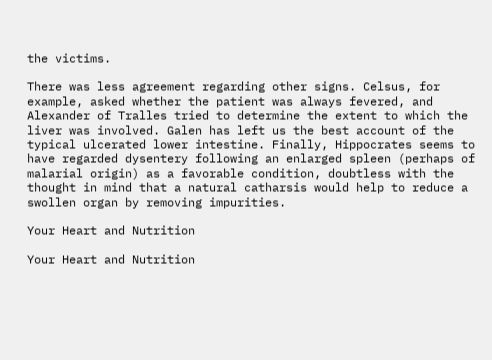the victims.

There was less agreement regarding other signs. Celsus, for example, asked whether the patient was always fevered, and Alexander of Tralles tried to determine the extent to which the liver was involved. Galen has left us the best account of the typical ulcerated lower intestine. Finally, Hippocrates seems to have regarded dysentery following an enlarged spleen (perhaps of malarial origin) as a favorable condition, doubtless with the thought in mind that a natural catharsis would help to reduce a swollen organ by removing impurities.

Your Heart and Nutrition

Your Heart and Nutrition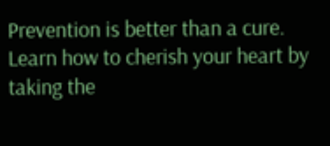Prevention is better than a cure. Learn how to cherish your heart by taking the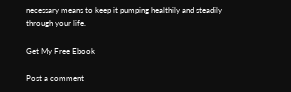necessary means to keep it pumping healthily and steadily through your life.

Get My Free Ebook

Post a comment